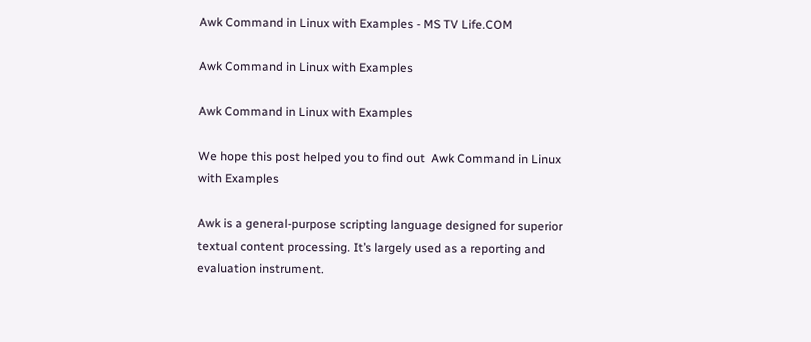Awk Command in Linux with Examples - MS TV Life.COM

Awk Command in Linux with Examples

Awk Command in Linux with Examples

We hope this post helped you to find out  Awk Command in Linux with Examples

Awk is a general-purpose scripting language designed for superior textual content processing. It’s largely used as a reporting and evaluation instrument.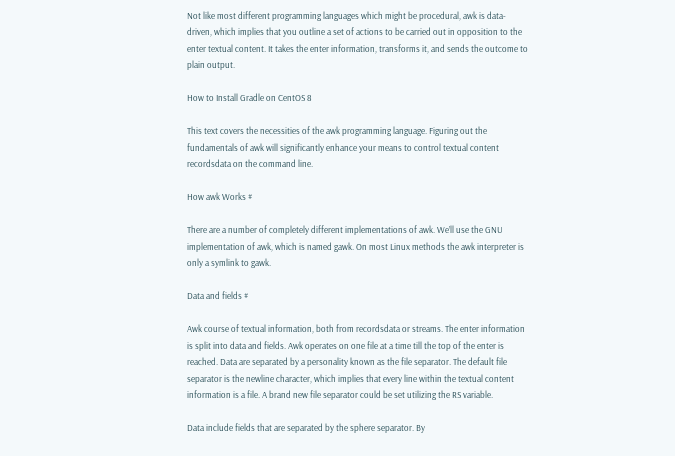Not like most different programming languages which might be procedural, awk is data-driven, which implies that you outline a set of actions to be carried out in opposition to the enter textual content. It takes the enter information, transforms it, and sends the outcome to plain output.

How to Install Gradle on CentOS 8

This text covers the necessities of the awk programming language. Figuring out the fundamentals of awk will significantly enhance your means to control textual content recordsdata on the command line.

How awk Works #

There are a number of completely different implementations of awk. We’ll use the GNU implementation of awk, which is named gawk. On most Linux methods the awk interpreter is only a symlink to gawk.

Data and fields #

Awk course of textual information, both from recordsdata or streams. The enter information is split into data and fields. Awk operates on one file at a time till the top of the enter is reached. Data are separated by a personality known as the file separator. The default file separator is the newline character, which implies that every line within the textual content information is a file. A brand new file separator could be set utilizing the RS variable.

Data include fields that are separated by the sphere separator. By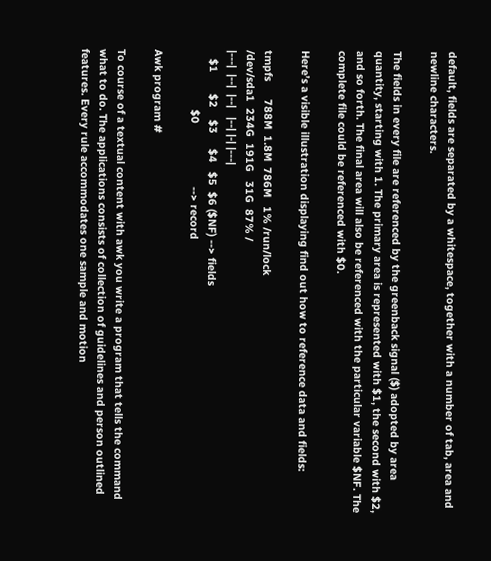default, fields are separated by a whitespace, together with a number of tab, area and newline characters.

The fields in every file are referenced by the greenback signal ($) adopted by area quantity, starting with 1. The primary area is represented with $1, the second with $2, and so forth. The final area will also be referenced with the particular variable $NF. The complete file could be referenced with $0.

Here’s a visible illustration displaying find out how to reference data and fields:

tmpfs      788M  1.8M  786M   1% /run/lock
/dev/sda1  234G  191G   31G  87% /
|---|  |--|  |--|   |--| |-| |---|
   $1       $2    $3     $4   $5  $6 ($NF) --> fields
                    $0                     --> record

Awk program #

To course of a textual content with awk you write a program that tells the command what to do. The applications consists of collection of guidelines and person outlined features. Every rule accommodates one sample and motion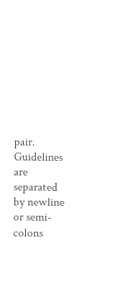pair. Guidelines are separated by newline or semi-colons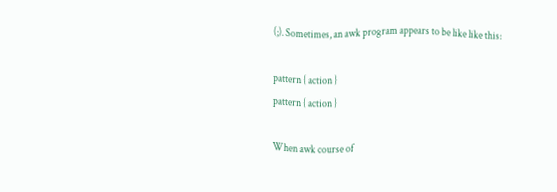(;). Sometimes, an awk program appears to be like like this:

pattern { action }
pattern { action }

When awk course of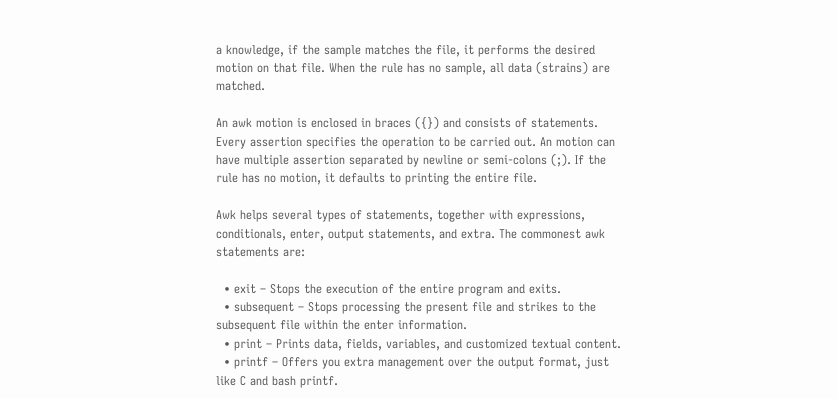a knowledge, if the sample matches the file, it performs the desired motion on that file. When the rule has no sample, all data (strains) are matched.

An awk motion is enclosed in braces ({}) and consists of statements. Every assertion specifies the operation to be carried out. An motion can have multiple assertion separated by newline or semi-colons (;). If the rule has no motion, it defaults to printing the entire file.

Awk helps several types of statements, together with expressions, conditionals, enter, output statements, and extra. The commonest awk statements are:

  • exit – Stops the execution of the entire program and exits.
  • subsequent – Stops processing the present file and strikes to the subsequent file within the enter information.
  • print – Prints data, fields, variables, and customized textual content.
  • printf – Offers you extra management over the output format, just like C and bash printf.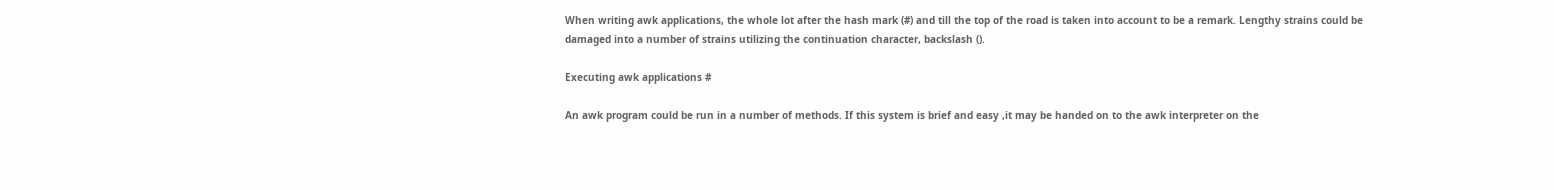When writing awk applications, the whole lot after the hash mark (#) and till the top of the road is taken into account to be a remark. Lengthy strains could be damaged into a number of strains utilizing the continuation character, backslash ().

Executing awk applications #

An awk program could be run in a number of methods. If this system is brief and easy ,it may be handed on to the awk interpreter on the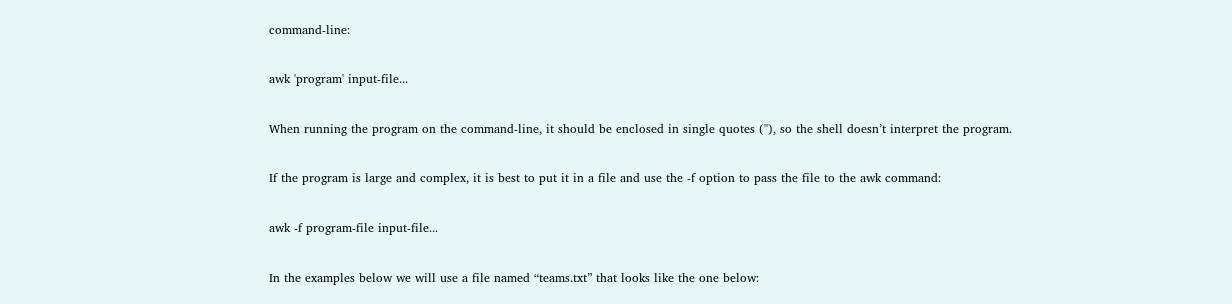command-line:

awk 'program' input-file...

When running the program on the command-line, it should be enclosed in single quotes (''), so the shell doesn’t interpret the program.

If the program is large and complex, it is best to put it in a file and use the -f option to pass the file to the awk command:

awk -f program-file input-file...

In the examples below we will use a file named “teams.txt” that looks like the one below: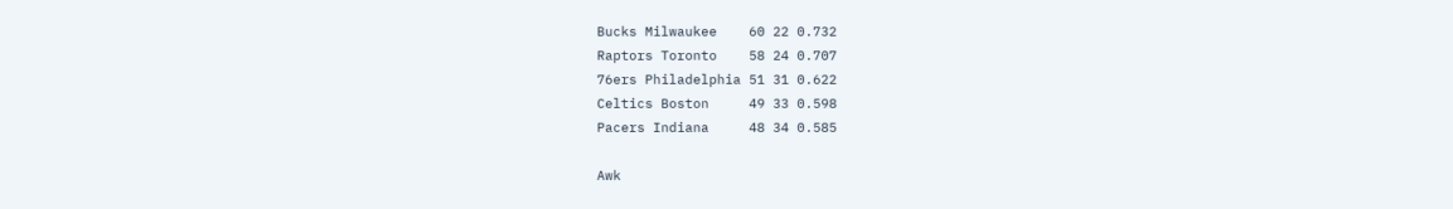Bucks Milwaukee    60 22 0.732
Raptors Toronto    58 24 0.707
76ers Philadelphia 51 31 0.622
Celtics Boston     49 33 0.598
Pacers Indiana     48 34 0.585

Awk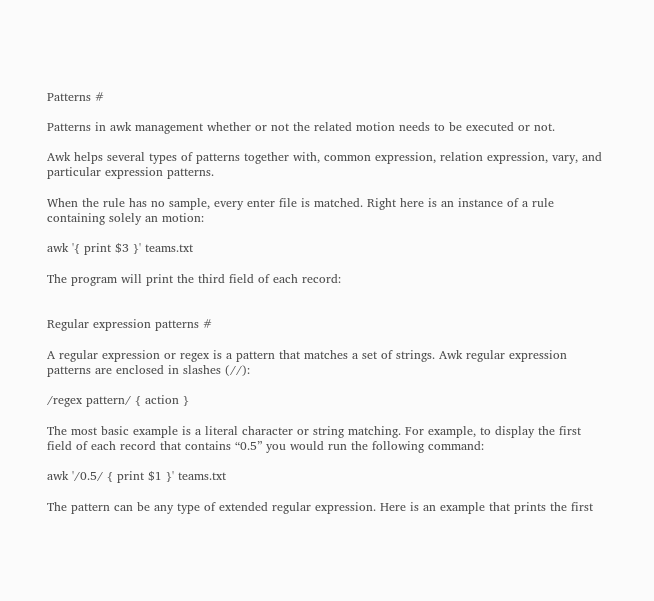Patterns #

Patterns in awk management whether or not the related motion needs to be executed or not.

Awk helps several types of patterns together with, common expression, relation expression, vary, and particular expression patterns.

When the rule has no sample, every enter file is matched. Right here is an instance of a rule containing solely an motion:

awk '{ print $3 }' teams.txt

The program will print the third field of each record:


Regular expression patterns #

A regular expression or regex is a pattern that matches a set of strings. Awk regular expression patterns are enclosed in slashes (//):

/regex pattern/ { action }

The most basic example is a literal character or string matching. For example, to display the first field of each record that contains “0.5” you would run the following command:

awk '/0.5/ { print $1 }' teams.txt

The pattern can be any type of extended regular expression. Here is an example that prints the first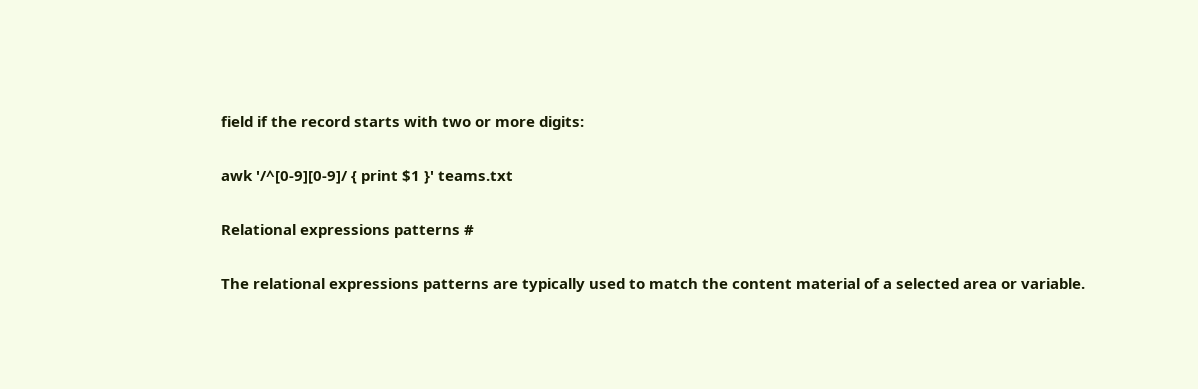field if the record starts with two or more digits:

awk '/^[0-9][0-9]/ { print $1 }' teams.txt

Relational expressions patterns #

The relational expressions patterns are typically used to match the content material of a selected area or variable.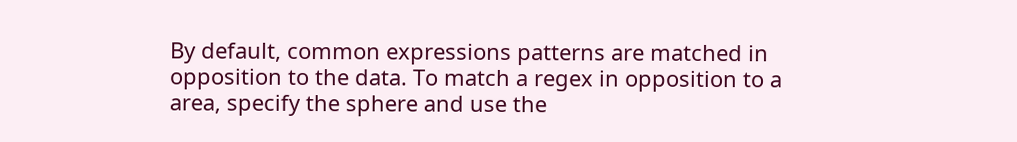By default, common expressions patterns are matched in opposition to the data. To match a regex in opposition to a area, specify the sphere and use the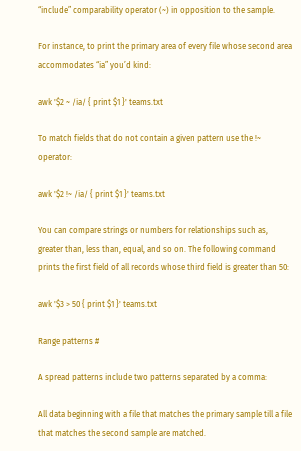“include” comparability operator (~) in opposition to the sample.

For instance, to print the primary area of every file whose second area accommodates “ia” you’d kind:

awk '$2 ~ /ia/ { print $1 }' teams.txt

To match fields that do not contain a given pattern use the !~ operator:

awk '$2 !~ /ia/ { print $1 }' teams.txt

You can compare strings or numbers for relationships such as, greater than, less than, equal, and so on. The following command prints the first field of all records whose third field is greater than 50:

awk '$3 > 50 { print $1 }' teams.txt

Range patterns #

A spread patterns include two patterns separated by a comma:

All data beginning with a file that matches the primary sample till a file that matches the second sample are matched.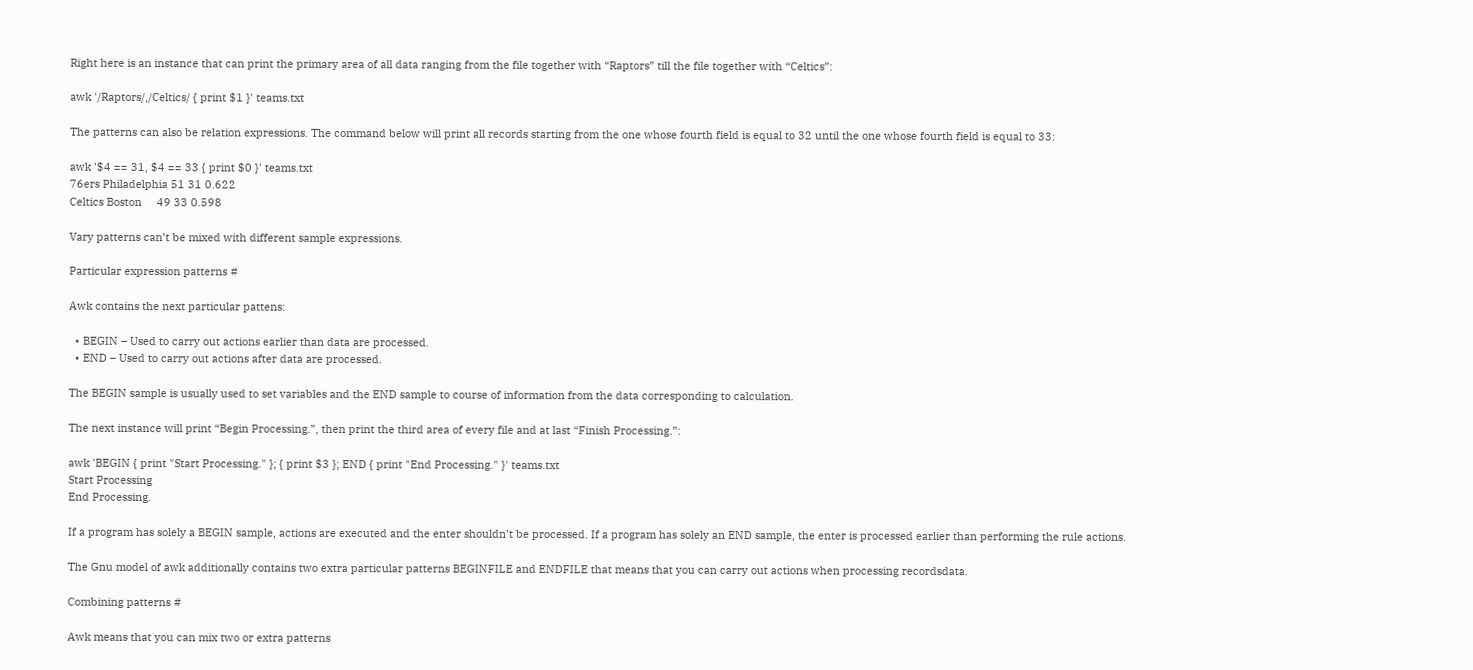Right here is an instance that can print the primary area of all data ranging from the file together with “Raptors” till the file together with “Celtics”:

awk '/Raptors/,/Celtics/ { print $1 }' teams.txt

The patterns can also be relation expressions. The command below will print all records starting from the one whose fourth field is equal to 32 until the one whose fourth field is equal to 33:

awk '$4 == 31, $4 == 33 { print $0 }' teams.txt
76ers Philadelphia 51 31 0.622
Celtics Boston     49 33 0.598

Vary patterns can’t be mixed with different sample expressions.

Particular expression patterns #

Awk contains the next particular pattens:

  • BEGIN – Used to carry out actions earlier than data are processed.
  • END – Used to carry out actions after data are processed.

The BEGIN sample is usually used to set variables and the END sample to course of information from the data corresponding to calculation.

The next instance will print “Begin Processing.”, then print the third area of every file and at last “Finish Processing.”:

awk 'BEGIN { print "Start Processing." }; { print $3 }; END { print "End Processing." }' teams.txt
Start Processing
End Processing.

If a program has solely a BEGIN sample, actions are executed and the enter shouldn’t be processed. If a program has solely an END sample, the enter is processed earlier than performing the rule actions.

The Gnu model of awk additionally contains two extra particular patterns BEGINFILE and ENDFILE that means that you can carry out actions when processing recordsdata.

Combining patterns #

Awk means that you can mix two or extra patterns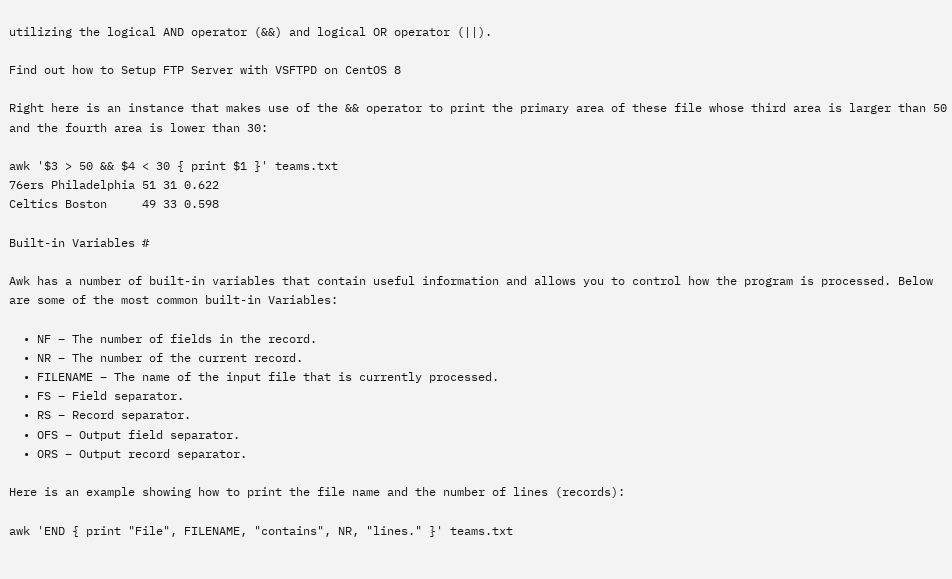utilizing the logical AND operator (&&) and logical OR operator (||).

Find out how to Setup FTP Server with VSFTPD on CentOS 8

Right here is an instance that makes use of the && operator to print the primary area of these file whose third area is larger than 50 and the fourth area is lower than 30:

awk '$3 > 50 && $4 < 30 { print $1 }' teams.txt
76ers Philadelphia 51 31 0.622
Celtics Boston     49 33 0.598

Built-in Variables #

Awk has a number of built-in variables that contain useful information and allows you to control how the program is processed. Below are some of the most common built-in Variables:

  • NF – The number of fields in the record.
  • NR – The number of the current record.
  • FILENAME – The name of the input file that is currently processed.
  • FS – Field separator.
  • RS – Record separator.
  • OFS – Output field separator.
  • ORS – Output record separator.

Here is an example showing how to print the file name and the number of lines (records):

awk 'END { print "File", FILENAME, "contains", NR, "lines." }' teams.txt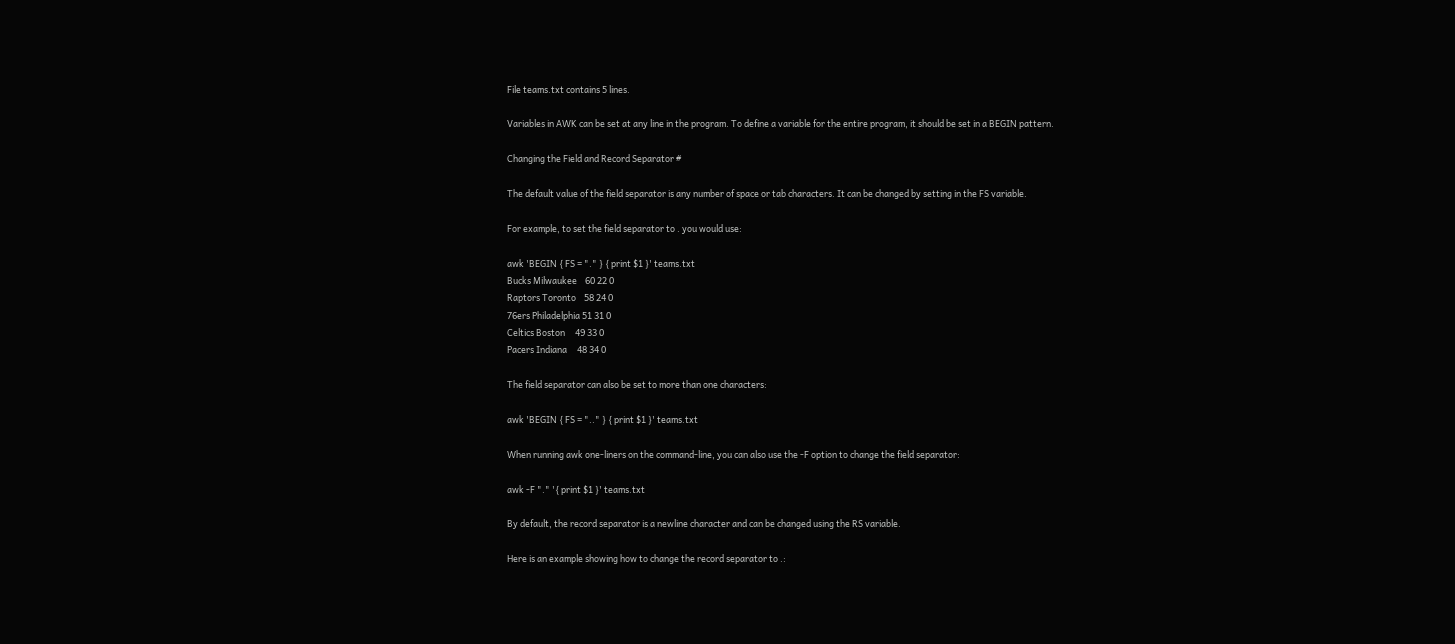File teams.txt contains 5 lines.

Variables in AWK can be set at any line in the program. To define a variable for the entire program, it should be set in a BEGIN pattern.

Changing the Field and Record Separator #

The default value of the field separator is any number of space or tab characters. It can be changed by setting in the FS variable.

For example, to set the field separator to . you would use:

awk 'BEGIN { FS = "." } { print $1 }' teams.txt
Bucks Milwaukee    60 22 0
Raptors Toronto    58 24 0
76ers Philadelphia 51 31 0
Celtics Boston     49 33 0
Pacers Indiana     48 34 0

The field separator can also be set to more than one characters:

awk 'BEGIN { FS = ".." } { print $1 }' teams.txt

When running awk one-liners on the command-line, you can also use the -F option to change the field separator:

awk -F "." '{ print $1 }' teams.txt

By default, the record separator is a newline character and can be changed using the RS variable.

Here is an example showing how to change the record separator to .: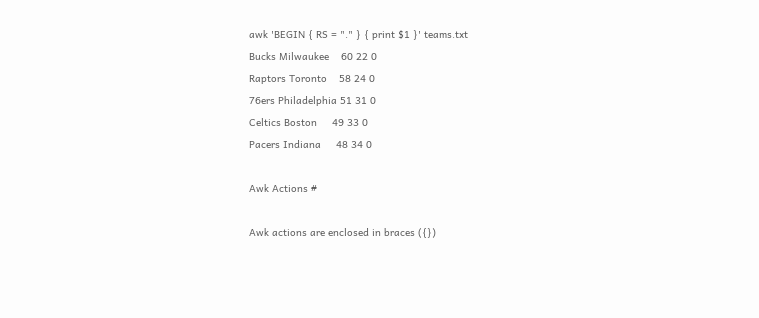awk 'BEGIN { RS = "." } { print $1 }' teams.txt
Bucks Milwaukee    60 22 0
Raptors Toronto    58 24 0
76ers Philadelphia 51 31 0
Celtics Boston     49 33 0
Pacers Indiana     48 34 0

Awk Actions #

Awk actions are enclosed in braces ({})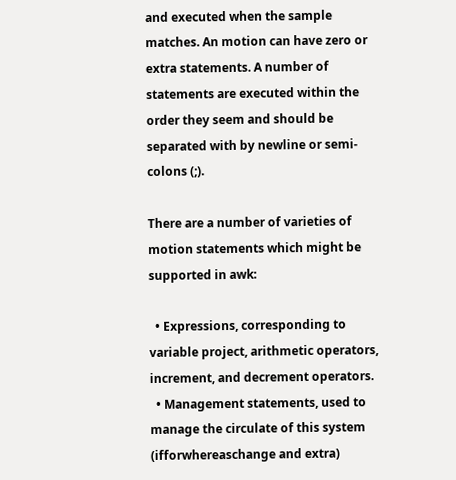and executed when the sample matches. An motion can have zero or extra statements. A number of statements are executed within the order they seem and should be separated with by newline or semi-colons (;).

There are a number of varieties of motion statements which might be supported in awk:

  • Expressions, corresponding to variable project, arithmetic operators, increment, and decrement operators.
  • Management statements, used to manage the circulate of this system (ifforwhereaschange and extra)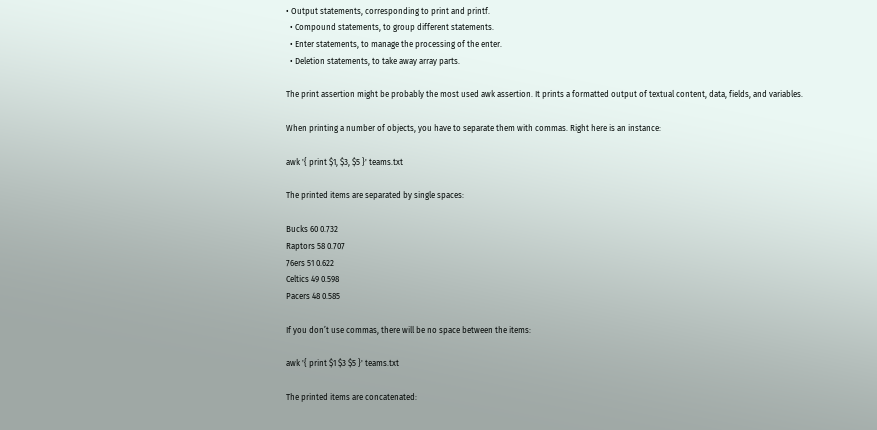• Output statements, corresponding to print and printf.
  • Compound statements, to group different statements.
  • Enter statements, to manage the processing of the enter.
  • Deletion statements, to take away array parts.

The print assertion might be probably the most used awk assertion. It prints a formatted output of textual content, data, fields, and variables.

When printing a number of objects, you have to separate them with commas. Right here is an instance:

awk '{ print $1, $3, $5 }' teams.txt

The printed items are separated by single spaces:

Bucks 60 0.732
Raptors 58 0.707
76ers 51 0.622
Celtics 49 0.598
Pacers 48 0.585

If you don’t use commas, there will be no space between the items:

awk '{ print $1 $3 $5 }' teams.txt

The printed items are concatenated: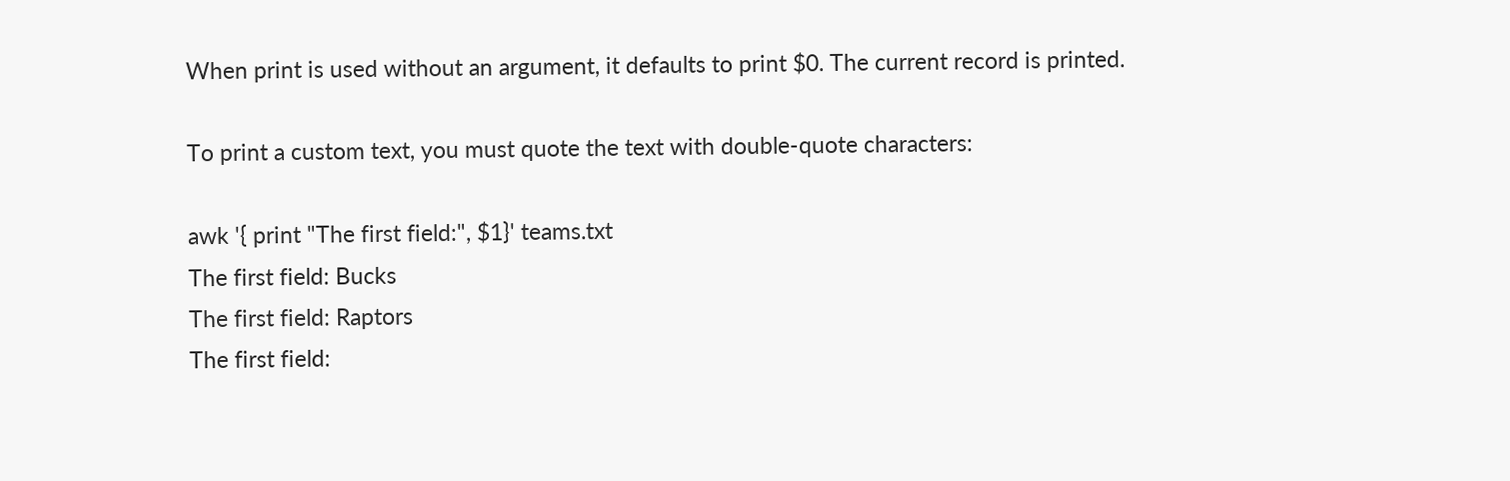When print is used without an argument, it defaults to print $0. The current record is printed.

To print a custom text, you must quote the text with double-quote characters:

awk '{ print "The first field:", $1}' teams.txt
The first field: Bucks
The first field: Raptors
The first field: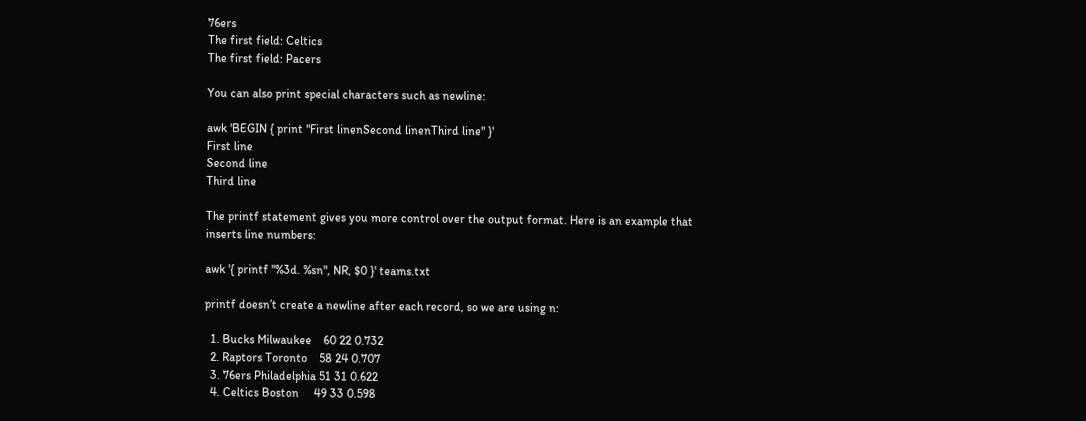76ers
The first field: Celtics
The first field: Pacers

You can also print special characters such as newline:

awk 'BEGIN { print "First linenSecond linenThird line" }'
First line
Second line
Third line

The printf statement gives you more control over the output format. Here is an example that inserts line numbers:

awk '{ printf "%3d. %sn", NR, $0 }' teams.txt

printf doesn’t create a newline after each record, so we are using n:

  1. Bucks Milwaukee    60 22 0.732
  2. Raptors Toronto    58 24 0.707
  3. 76ers Philadelphia 51 31 0.622
  4. Celtics Boston     49 33 0.598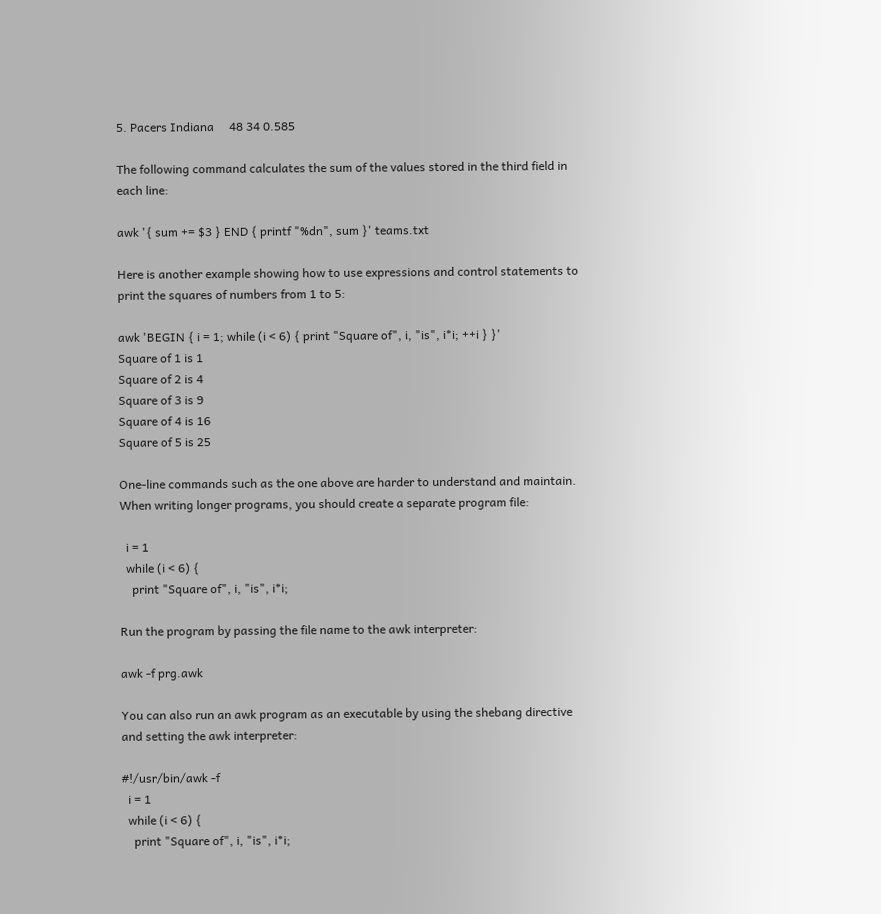5. Pacers Indiana     48 34 0.585

The following command calculates the sum of the values stored in the third field in each line:

awk '{ sum += $3 } END { printf "%dn", sum }' teams.txt

Here is another example showing how to use expressions and control statements to print the squares of numbers from 1 to 5:

awk 'BEGIN { i = 1; while (i < 6) { print "Square of", i, "is", i*i; ++i } }'
Square of 1 is 1
Square of 2 is 4
Square of 3 is 9
Square of 4 is 16
Square of 5 is 25

One-line commands such as the one above are harder to understand and maintain. When writing longer programs, you should create a separate program file:

  i = 1
  while (i < 6) {
    print "Square of", i, "is", i*i;

Run the program by passing the file name to the awk interpreter:

awk -f prg.awk

You can also run an awk program as an executable by using the shebang directive and setting the awk interpreter:

#!/usr/bin/awk -f
  i = 1
  while (i < 6) {
    print "Square of", i, "is", i*i;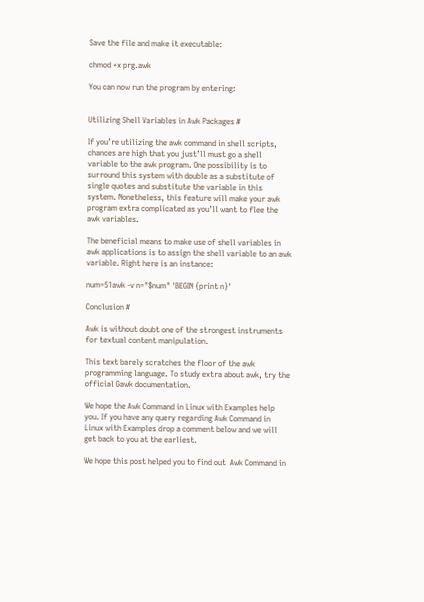Save the file and make it executable:

chmod +x prg.awk

You can now run the program by entering:


Utilizing Shell Variables in Awk Packages #

If you’re utilizing the awk command in shell scripts, chances are high that you just’ll must go a shell variable to the awk program. One possibility is to surround this system with double as a substitute of single quotes and substitute the variable in this system. Nonetheless, this feature will make your awk program extra complicated as you’ll want to flee the awk variables.

The beneficial means to make use of shell variables in awk applications is to assign the shell variable to an awk variable. Right here is an instance:

num=51awk -v n="$num" 'BEGIN {print n}'

Conclusion #

Awk is without doubt one of the strongest instruments for textual content manipulation.

This text barely scratches the floor of the awk programming language. To study extra about awk, try the official Gawk documentation.

We hope the Awk Command in Linux with Examples help you. If you have any query regarding Awk Command in Linux with Examples drop a comment below and we will get back to you at the earliest.

We hope this post helped you to find out  Awk Command in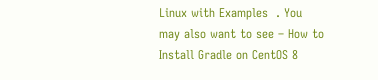Linux with Examples  . You may also want to see – How to Install Gradle on CentOS 8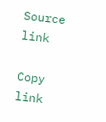Source link

Copy link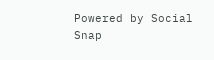Powered by Social Snap